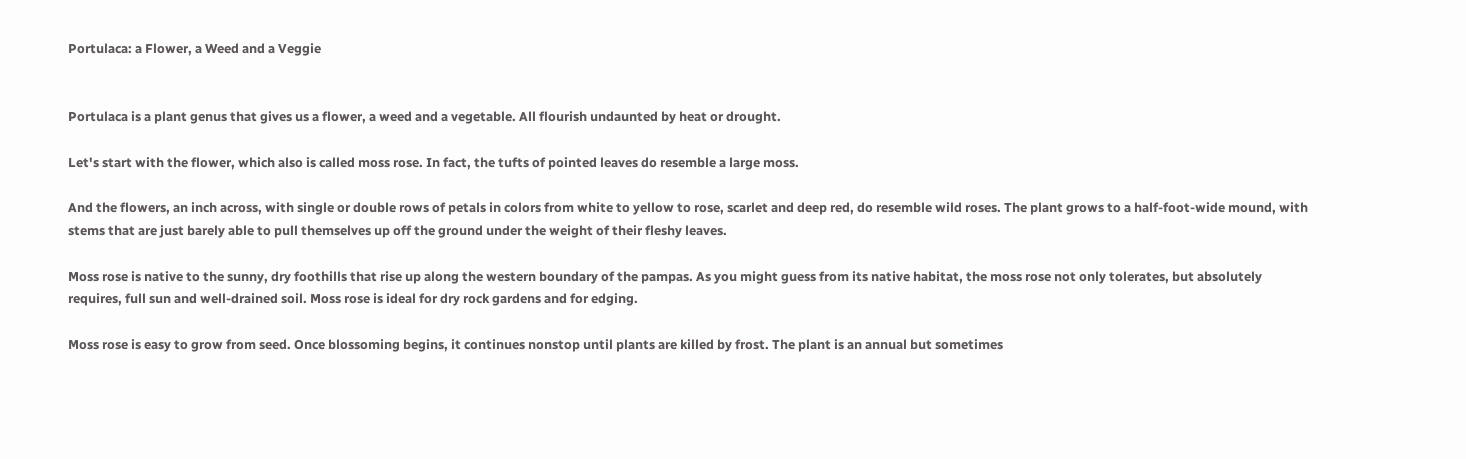Portulaca: a Flower, a Weed and a Veggie


Portulaca is a plant genus that gives us a flower, a weed and a vegetable. All flourish undaunted by heat or drought.

Let's start with the flower, which also is called moss rose. In fact, the tufts of pointed leaves do resemble a large moss.

And the flowers, an inch across, with single or double rows of petals in colors from white to yellow to rose, scarlet and deep red, do resemble wild roses. The plant grows to a half-foot-wide mound, with stems that are just barely able to pull themselves up off the ground under the weight of their fleshy leaves.

Moss rose is native to the sunny, dry foothills that rise up along the western boundary of the pampas. As you might guess from its native habitat, the moss rose not only tolerates, but absolutely requires, full sun and well-drained soil. Moss rose is ideal for dry rock gardens and for edging.

Moss rose is easy to grow from seed. Once blossoming begins, it continues nonstop until plants are killed by frost. The plant is an annual but sometimes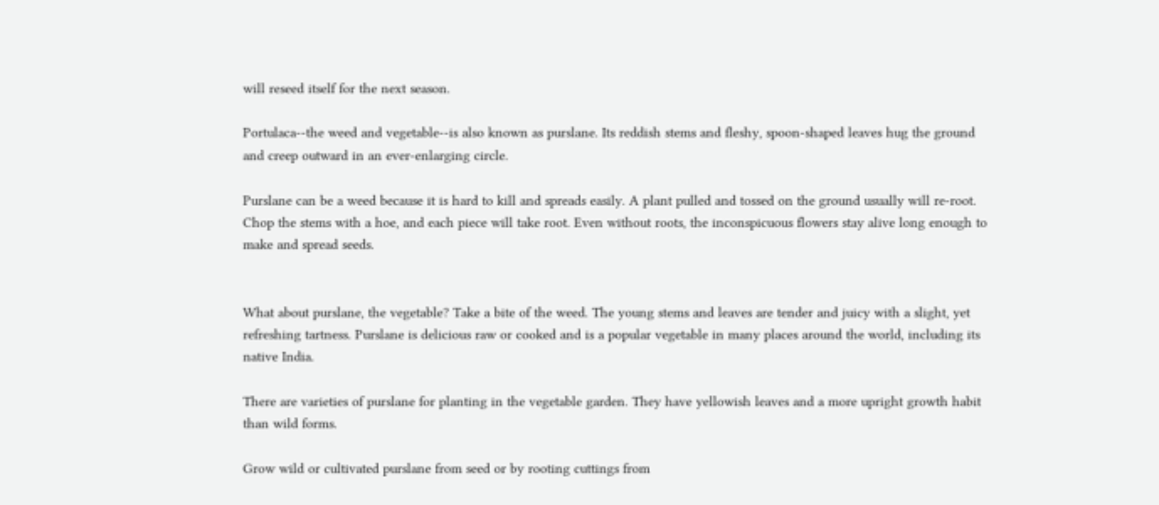will reseed itself for the next season.

Portulaca--the weed and vegetable--is also known as purslane. Its reddish stems and fleshy, spoon-shaped leaves hug the ground and creep outward in an ever-enlarging circle.

Purslane can be a weed because it is hard to kill and spreads easily. A plant pulled and tossed on the ground usually will re-root. Chop the stems with a hoe, and each piece will take root. Even without roots, the inconspicuous flowers stay alive long enough to make and spread seeds.


What about purslane, the vegetable? Take a bite of the weed. The young stems and leaves are tender and juicy with a slight, yet refreshing tartness. Purslane is delicious raw or cooked and is a popular vegetable in many places around the world, including its native India.

There are varieties of purslane for planting in the vegetable garden. They have yellowish leaves and a more upright growth habit than wild forms.

Grow wild or cultivated purslane from seed or by rooting cuttings from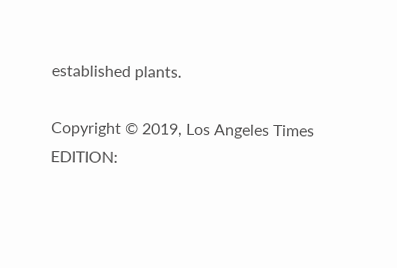established plants.

Copyright © 2019, Los Angeles Times
EDITION: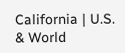California | U.S. & World